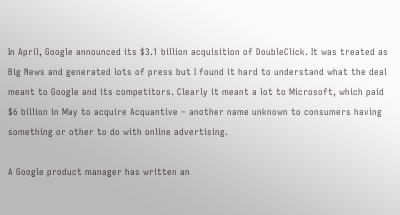In April, Google announced its $3.1 billion acquisition of DoubleClick. It was treated as Big News and generated lots of press but I found it hard to understand what the deal meant to Google and its competitors. Clearly it meant a lot to Microsoft, which paid $6 billion in May to acquire Acquantive – another name unknown to consumers having something or other to do with online advertising.

A Google product manager has written an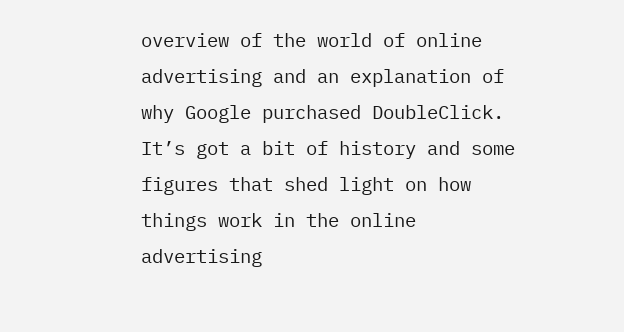overview of the world of online advertising and an explanation of why Google purchased DoubleClick. It’s got a bit of history and some figures that shed light on how things work in the online advertising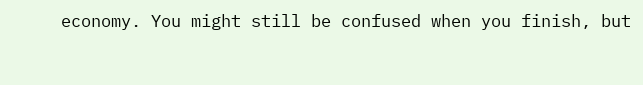economy. You might still be confused when you finish, but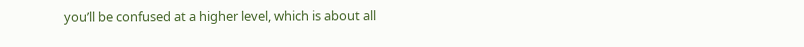you’ll be confused at a higher level, which is about all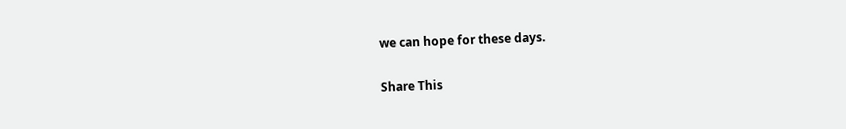we can hope for these days.

Share This